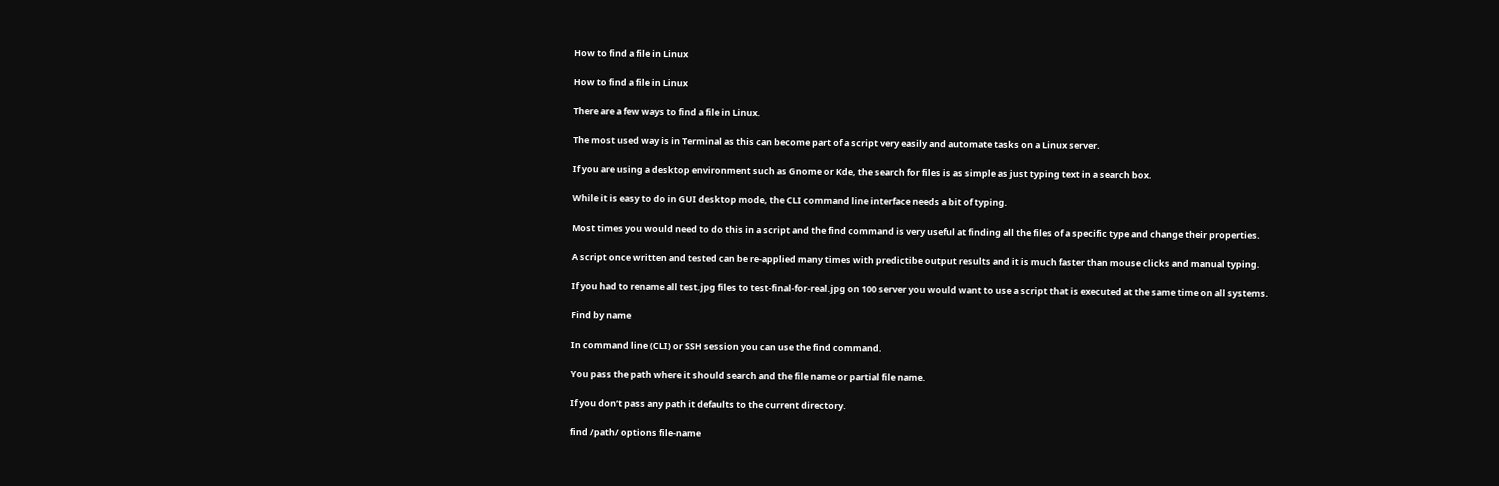How to find a file in Linux

How to find a file in Linux

There are a few ways to find a file in Linux.

The most used way is in Terminal as this can become part of a script very easily and automate tasks on a Linux server.

If you are using a desktop environment such as Gnome or Kde, the search for files is as simple as just typing text in a search box.

While it is easy to do in GUI desktop mode, the CLI command line interface needs a bit of typing.

Most times you would need to do this in a script and the find command is very useful at finding all the files of a specific type and change their properties.

A script once written and tested can be re-applied many times with predictibe output results and it is much faster than mouse clicks and manual typing.

If you had to rename all test.jpg files to test-final-for-real.jpg on 100 server you would want to use a script that is executed at the same time on all systems.

Find by name

In command line (CLI) or SSH session you can use the find command.

You pass the path where it should search and the file name or partial file name.

If you don’t pass any path it defaults to the current directory.

find /path/ options file-name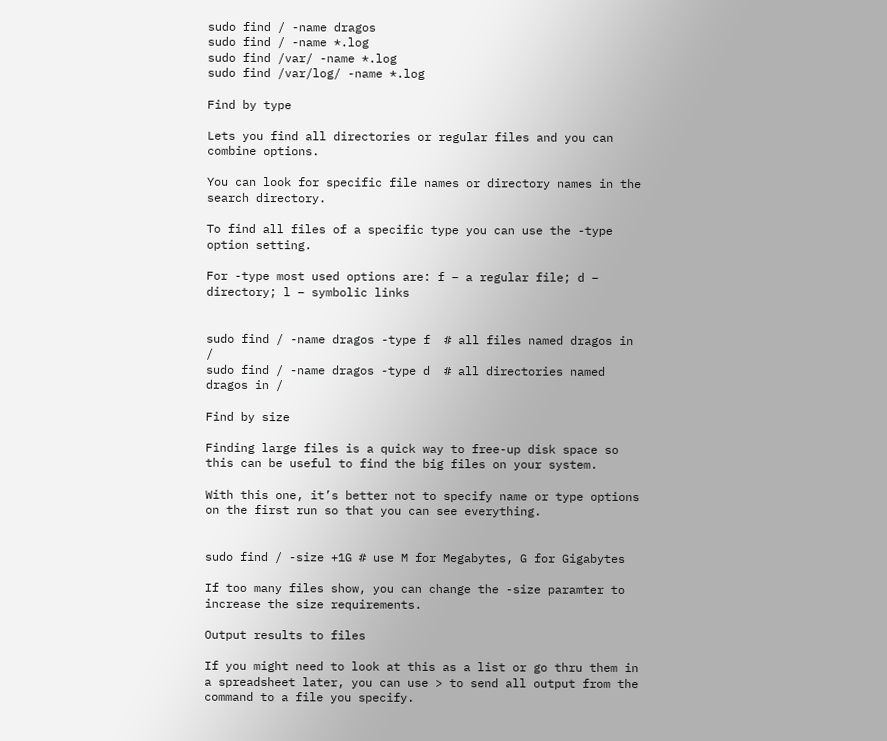sudo find / -name dragos
sudo find / -name *.log
sudo find /var/ -name *.log
sudo find /var/log/ -name *.log

Find by type

Lets you find all directories or regular files and you can combine options.

You can look for specific file names or directory names in the search directory.

To find all files of a specific type you can use the -type option setting.

For -type most used options are: f – a regular file; d – directory; l – symbolic links


sudo find / -name dragos -type f  # all files named dragos in /
sudo find / -name dragos -type d  # all directories named dragos in /

Find by size

Finding large files is a quick way to free-up disk space so this can be useful to find the big files on your system.

With this one, it’s better not to specify name or type options on the first run so that you can see everything.


sudo find / -size +1G # use M for Megabytes, G for Gigabytes

If too many files show, you can change the -size paramter to increase the size requirements.

Output results to files

If you might need to look at this as a list or go thru them in a spreadsheet later, you can use > to send all output from the command to a file you specify.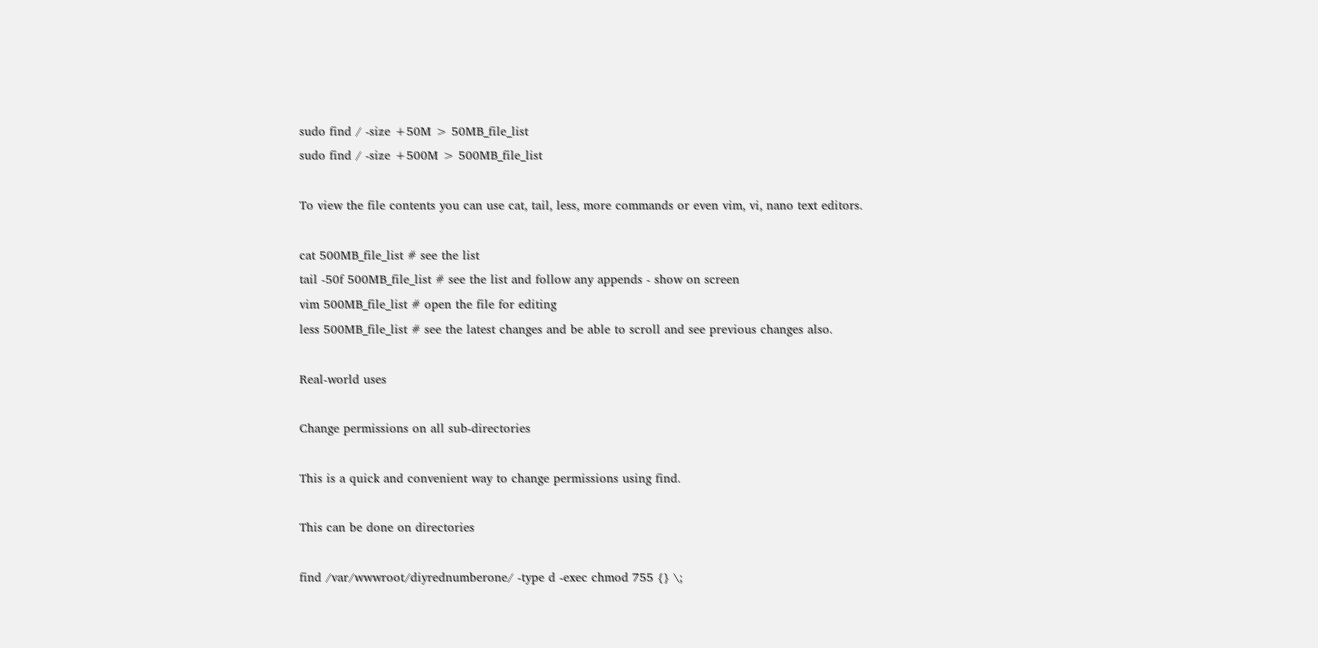sudo find / -size +50M > 50MB_file_list
sudo find / -size +500M > 500MB_file_list

To view the file contents you can use cat, tail, less, more commands or even vim, vi, nano text editors.

cat 500MB_file_list # see the list
tail -50f 500MB_file_list # see the list and follow any appends - show on screen
vim 500MB_file_list # open the file for editing
less 500MB_file_list # see the latest changes and be able to scroll and see previous changes also.

Real-world uses

Change permissions on all sub-directories

This is a quick and convenient way to change permissions using find.

This can be done on directories

find /var/wwwroot/diyrednumberone/ -type d -exec chmod 755 {} \;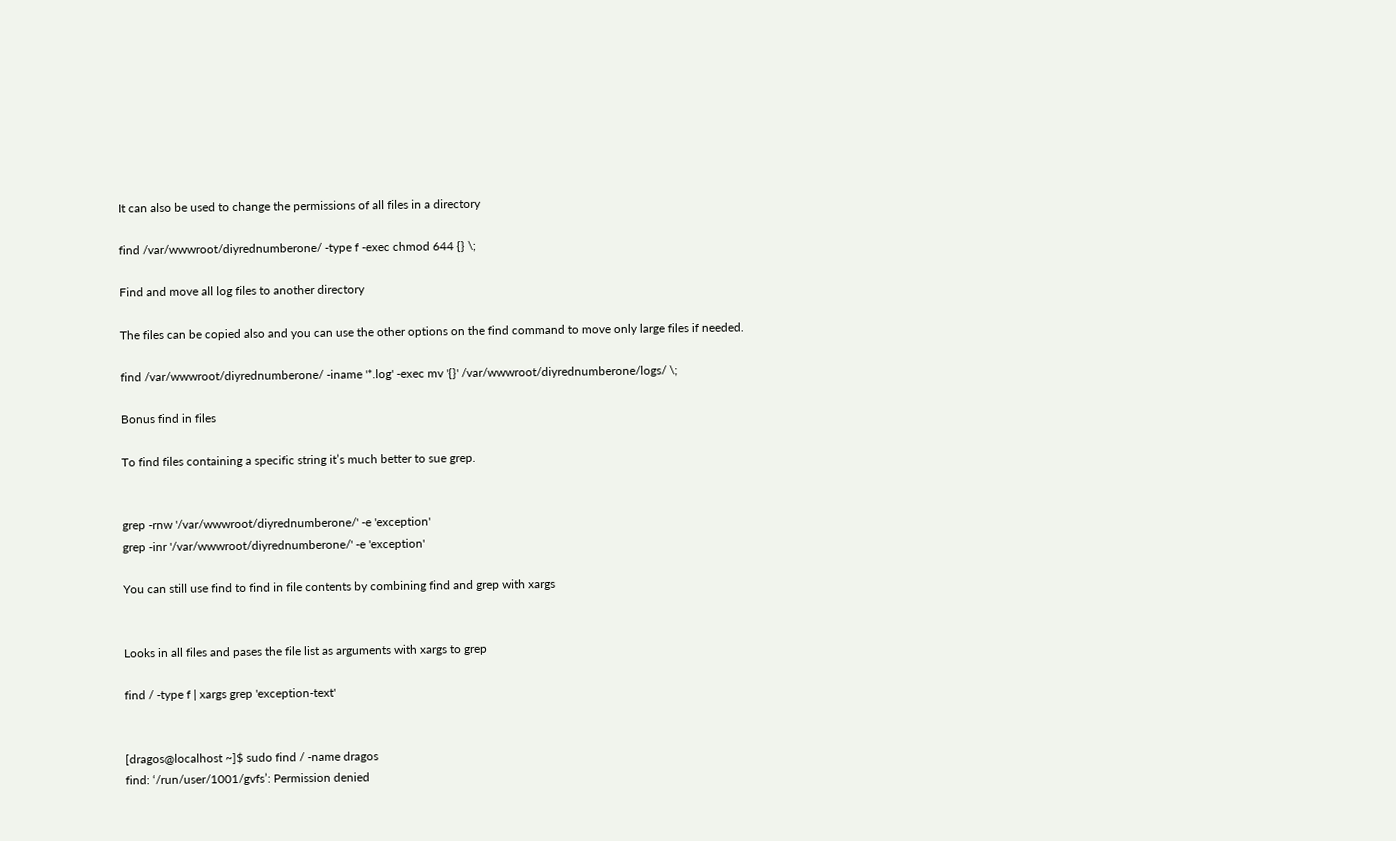It can also be used to change the permissions of all files in a directory

find /var/wwwroot/diyrednumberone/ -type f -exec chmod 644 {} \;

Find and move all log files to another directory

The files can be copied also and you can use the other options on the find command to move only large files if needed.

find /var/wwwroot/diyrednumberone/ -iname '*.log' -exec mv '{}' /var/wwwroot/diyrednumberone/logs/ \;

Bonus find in files

To find files containing a specific string it’s much better to sue grep.


grep -rnw '/var/wwwroot/diyrednumberone/' -e 'exception'
grep -inr '/var/wwwroot/diyrednumberone/' -e 'exception'

You can still use find to find in file contents by combining find and grep with xargs


Looks in all files and pases the file list as arguments with xargs to grep

find / -type f | xargs grep 'exception-text'


[dragos@localhost ~]$ sudo find / -name dragos
find: ‘/run/user/1001/gvfs’: Permission denied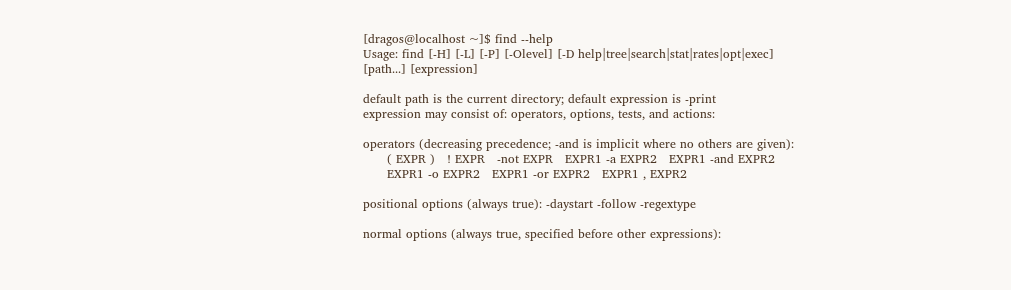[dragos@localhost ~]$ find --help
Usage: find [-H] [-L] [-P] [-Olevel] [-D help|tree|search|stat|rates|opt|exec] [path...] [expression]

default path is the current directory; default expression is -print
expression may consist of: operators, options, tests, and actions:

operators (decreasing precedence; -and is implicit where no others are given):
      ( EXPR )   ! EXPR   -not EXPR   EXPR1 -a EXPR2   EXPR1 -and EXPR2
      EXPR1 -o EXPR2   EXPR1 -or EXPR2   EXPR1 , EXPR2

positional options (always true): -daystart -follow -regextype

normal options (always true, specified before other expressions):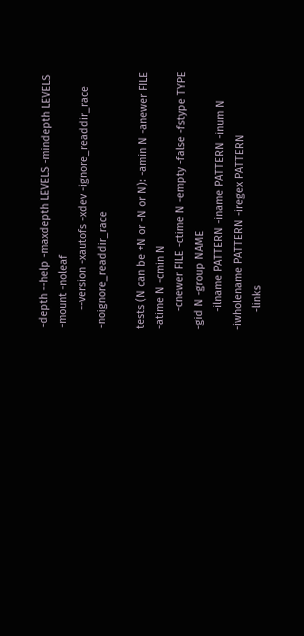-depth --help -maxdepth LEVELS -mindepth LEVELS -mount -noleaf
      --version -xautofs -xdev -ignore_readdir_race -noignore_readdir_race

tests (N can be +N or -N or N): -amin N -anewer FILE -atime N -cmin N
      -cnewer FILE -ctime N -empty -false -fstype TYPE -gid N -group NAME
      -ilname PATTERN -iname PATTERN -inum N -iwholename PATTERN -iregex PATTERN
      -links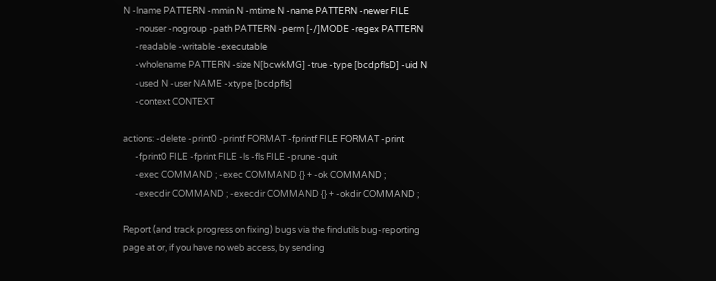N -lname PATTERN -mmin N -mtime N -name PATTERN -newer FILE
      -nouser -nogroup -path PATTERN -perm [-/]MODE -regex PATTERN
      -readable -writable -executable
      -wholename PATTERN -size N[bcwkMG] -true -type [bcdpflsD] -uid N
      -used N -user NAME -xtype [bcdpfls]
      -context CONTEXT

actions: -delete -print0 -printf FORMAT -fprintf FILE FORMAT -print
      -fprint0 FILE -fprint FILE -ls -fls FILE -prune -quit
      -exec COMMAND ; -exec COMMAND {} + -ok COMMAND ;
      -execdir COMMAND ; -execdir COMMAND {} + -okdir COMMAND ;

Report (and track progress on fixing) bugs via the findutils bug-reporting
page at or, if you have no web access, by sending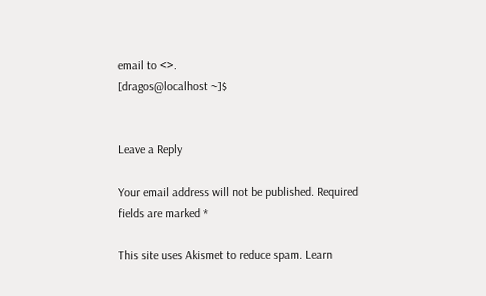email to <>.
[dragos@localhost ~]$


Leave a Reply

Your email address will not be published. Required fields are marked *

This site uses Akismet to reduce spam. Learn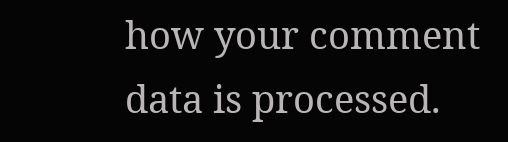how your comment data is processed.